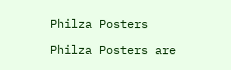Philza Posters

Philza Posters are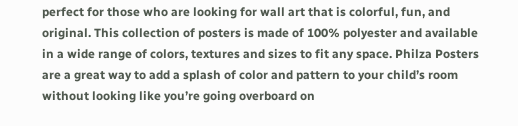perfect for those who are looking for wall art that is colorful, fun, and original. This collection of posters is made of 100% polyester and available in a wide range of colors, textures and sizes to fit any space. Philza Posters are a great way to add a splash of color and pattern to your child’s room without looking like you’re going overboard on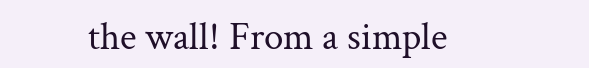the wall! From a simple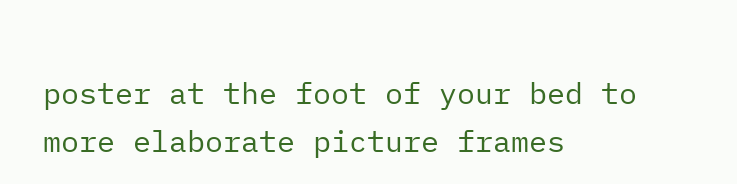poster at the foot of your bed to more elaborate picture frames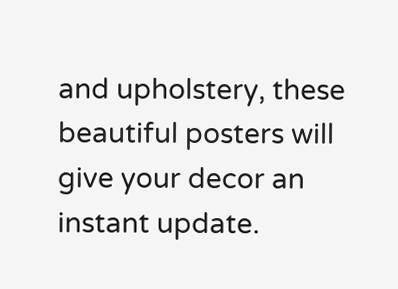and upholstery, these beautiful posters will give your decor an instant update.